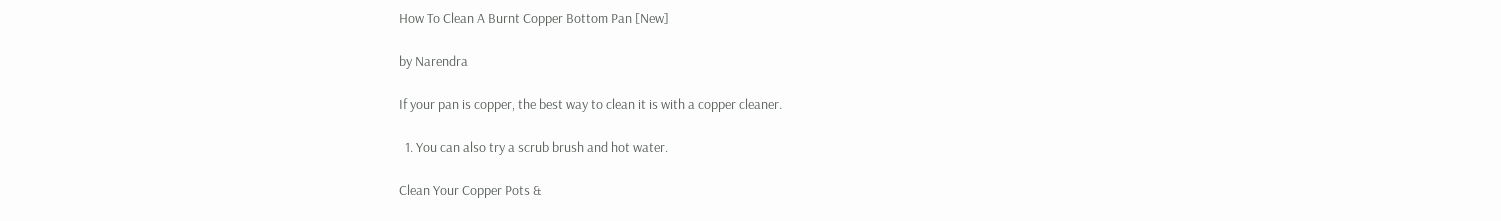How To Clean A Burnt Copper Bottom Pan [New]

by Narendra

If your pan is copper, the best way to clean it is with a copper cleaner.

  1. You can also try a scrub brush and hot water.

Clean Your Copper Pots &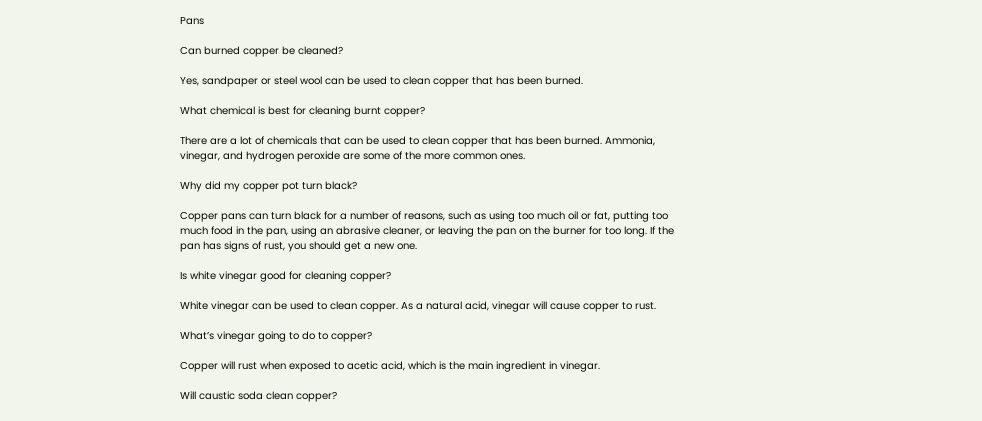Pans

Can burned copper be cleaned?

Yes, sandpaper or steel wool can be used to clean copper that has been burned.

What chemical is best for cleaning burnt copper?

There are a lot of chemicals that can be used to clean copper that has been burned. Ammonia, vinegar, and hydrogen peroxide are some of the more common ones.

Why did my copper pot turn black?

Copper pans can turn black for a number of reasons, such as using too much oil or fat, putting too much food in the pan, using an abrasive cleaner, or leaving the pan on the burner for too long. If the pan has signs of rust, you should get a new one.

Is white vinegar good for cleaning copper?

White vinegar can be used to clean copper. As a natural acid, vinegar will cause copper to rust.

What’s vinegar going to do to copper?

Copper will rust when exposed to acetic acid, which is the main ingredient in vinegar.

Will caustic soda clean copper?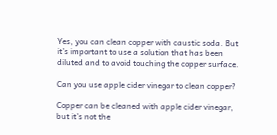Yes, you can clean copper with caustic soda. But it’s important to use a solution that has been diluted and to avoid touching the copper surface.

Can you use apple cider vinegar to clean copper?

Copper can be cleaned with apple cider vinegar, but it’s not the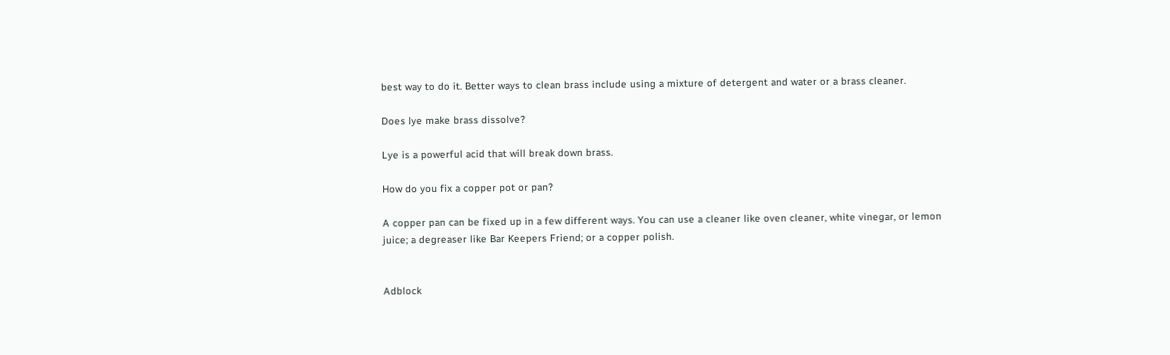best way to do it. Better ways to clean brass include using a mixture of detergent and water or a brass cleaner.

Does lye make brass dissolve?

Lye is a powerful acid that will break down brass.

How do you fix a copper pot or pan?

A copper pan can be fixed up in a few different ways. You can use a cleaner like oven cleaner, white vinegar, or lemon juice; a degreaser like Bar Keepers Friend; or a copper polish.


Adblock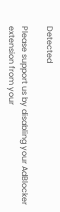Detected

Please support us by disabling your AdBlocker extension from your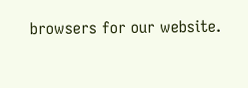browsers for our website.